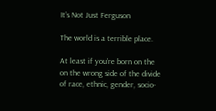It’s Not Just Ferguson

The world is a terrible place.

At least if you’re born on the on the wrong side of the divide of race, ethnic, gender, socio-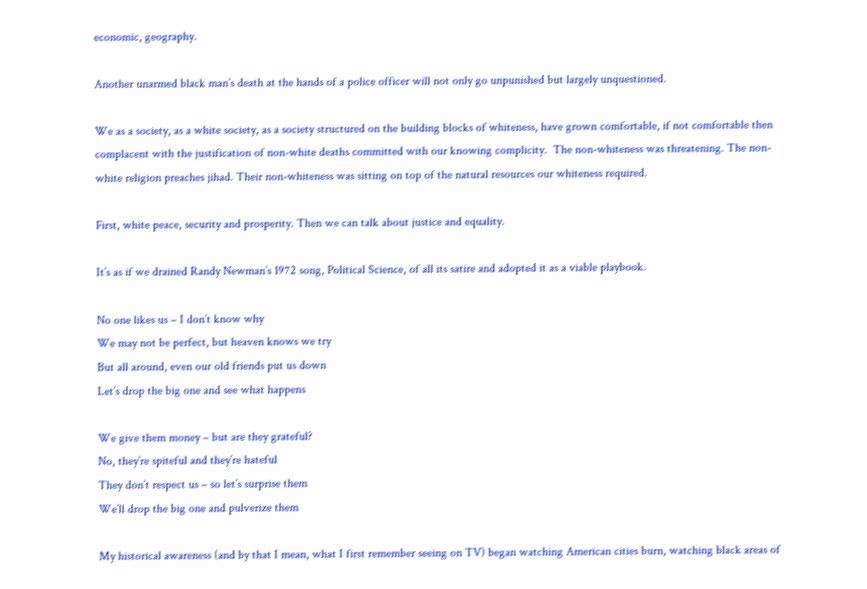economic, geography.

Another unarmed black man’s death at the hands of a police officer will not only go unpunished but largely unquestioned.

We as a society, as a white society, as a society structured on the building blocks of whiteness, have grown comfortable, if not comfortable then complacent with the justification of non-white deaths committed with our knowing complicity.  The non-whiteness was threatening. The non-white religion preaches jihad. Their non-whiteness was sitting on top of the natural resources our whiteness required.

First, white peace, security and prosperity. Then we can talk about justice and equality.

It’s as if we drained Randy Newman’s 1972 song, Political Science, of all its satire and adopted it as a viable playbook.

No one likes us – I don’t know why
We may not be perfect, but heaven knows we try
But all around, even our old friends put us down
Let’s drop the big one and see what happens

We give them money – but are they grateful?
No, they’re spiteful and they’re hateful
They don’t respect us – so let’s surprise them
We’ll drop the big one and pulverize them

My historical awareness (and by that I mean, what I first remember seeing on TV) began watching American cities burn, watching black areas of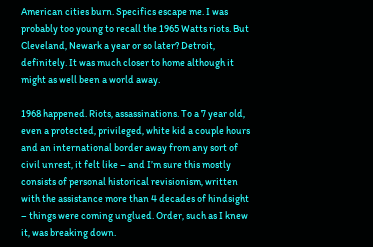American cities burn. Specifics escape me. I was probably too young to recall the 1965 Watts riots. But Cleveland, Newark a year or so later? Detroit, definitely. It was much closer to home although it might as well been a world away.

1968 happened. Riots, assassinations. To a 7 year old, even a protected, privileged, white kid a couple hours and an international border away from any sort of civil unrest, it felt like – and I’m sure this mostly consists of personal historical revisionism, written with the assistance more than 4 decades of hindsight – things were coming unglued. Order, such as I knew it, was breaking down.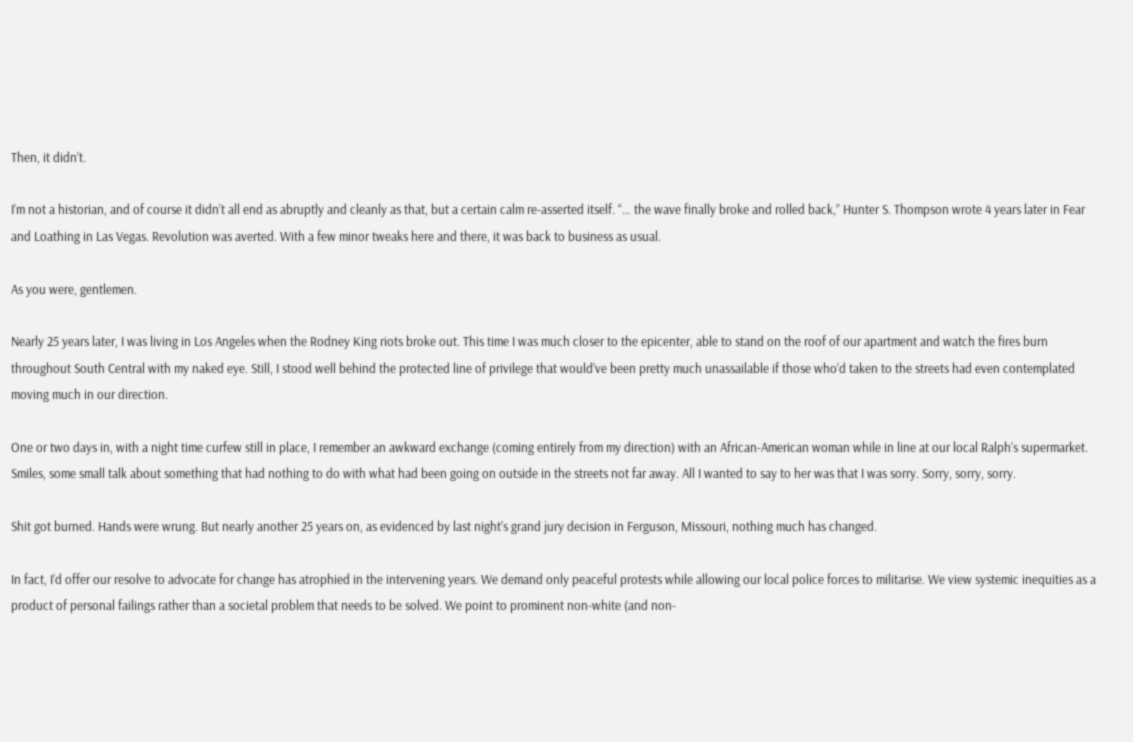Then, it didn’t.

I’m not a historian, and of course it didn’t all end as abruptly and cleanly as that, but a certain calm re-asserted itself. “… the wave finally broke and rolled back,” Hunter S. Thompson wrote 4 years later in Fear and Loathing in Las Vegas. Revolution was averted. With a few minor tweaks here and there, it was back to business as usual.

As you were, gentlemen.

Nearly 25 years later, I was living in Los Angeles when the Rodney King riots broke out. This time I was much closer to the epicenter, able to stand on the roof of our apartment and watch the fires burn throughout South Central with my naked eye. Still, I stood well behind the protected line of privilege that would’ve been pretty much unassailable if those who’d taken to the streets had even contemplated moving much in our direction.

One or two days in, with a night time curfew still in place, I remember an awkward exchange (coming entirely from my direction) with an African-American woman while in line at our local Ralph’s supermarket. Smiles, some small talk about something that had nothing to do with what had been going on outside in the streets not far away. All I wanted to say to her was that I was sorry. Sorry, sorry, sorry.

Shit got burned. Hands were wrung. But nearly another 25 years on, as evidenced by last night’s grand jury decision in Ferguson, Missouri, nothing much has changed.

In fact, I’d offer our resolve to advocate for change has atrophied in the intervening years. We demand only peaceful protests while allowing our local police forces to militarise. We view systemic inequities as a product of personal failings rather than a societal problem that needs to be solved. We point to prominent non-white (and non-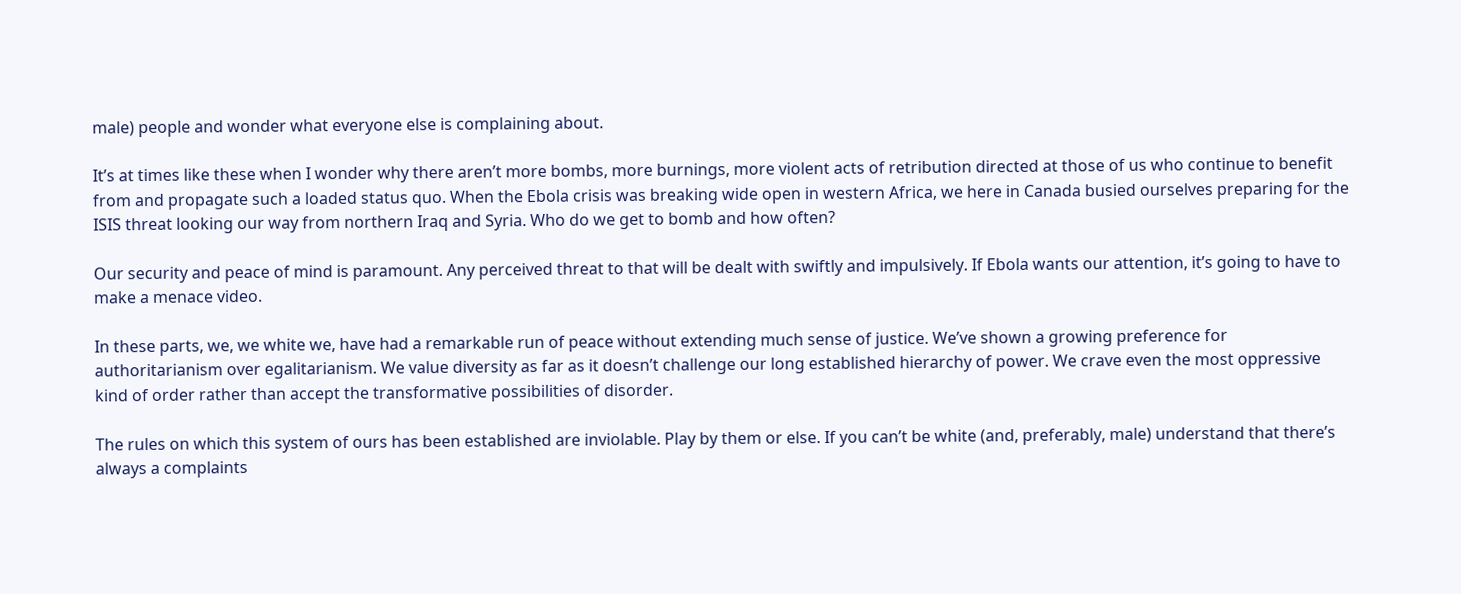male) people and wonder what everyone else is complaining about.

It’s at times like these when I wonder why there aren’t more bombs, more burnings, more violent acts of retribution directed at those of us who continue to benefit from and propagate such a loaded status quo. When the Ebola crisis was breaking wide open in western Africa, we here in Canada busied ourselves preparing for the ISIS threat looking our way from northern Iraq and Syria. Who do we get to bomb and how often?

Our security and peace of mind is paramount. Any perceived threat to that will be dealt with swiftly and impulsively. If Ebola wants our attention, it’s going to have to make a menace video.

In these parts, we, we white we, have had a remarkable run of peace without extending much sense of justice. We’ve shown a growing preference for authoritarianism over egalitarianism. We value diversity as far as it doesn’t challenge our long established hierarchy of power. We crave even the most oppressive kind of order rather than accept the transformative possibilities of disorder.

The rules on which this system of ours has been established are inviolable. Play by them or else. If you can’t be white (and, preferably, male) understand that there’s always a complaints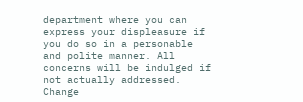department where you can express your displeasure if you do so in a personable and polite manner. All concerns will be indulged if not actually addressed. Change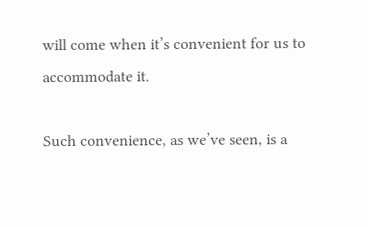will come when it’s convenient for us to accommodate it.

Such convenience, as we’ve seen, is a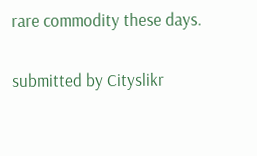rare commodity these days.

submitted by Cityslikr